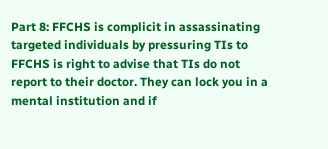Part 8: FFCHS is complicit in assassinating targeted individuals by pressuring TIs to
FFCHS is right to advise that TIs do not report to their doctor. They can lock you in a mental institution and if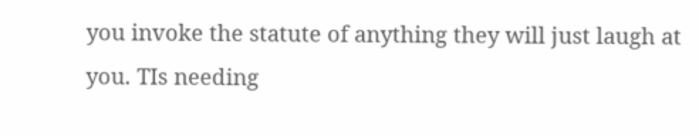you invoke the statute of anything they will just laugh at you. TIs needing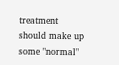treatment should make up some "normal"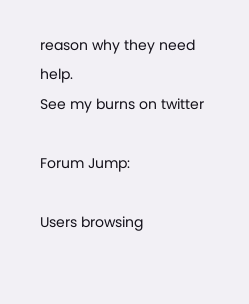reason why they need help.
See my burns on twitter

Forum Jump:

Users browsing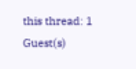this thread: 1 Guest(s)